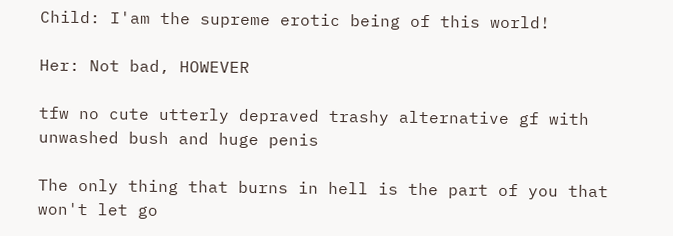Child: I'am the supreme erotic being of this world!

Her: Not bad, HOWEVER

tfw no cute utterly depraved trashy alternative gf with unwashed bush and huge penis

The only thing that burns in hell is the part of you that won't let go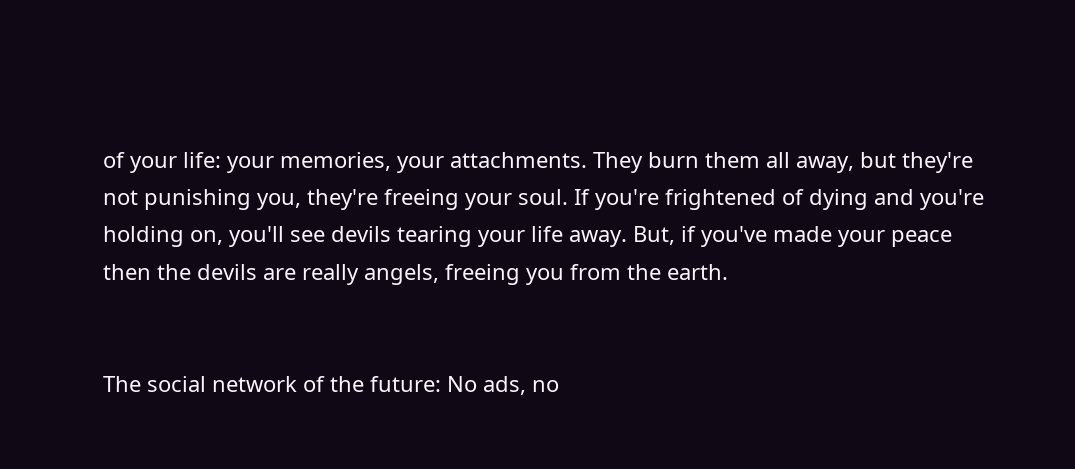of your life: your memories, your attachments. They burn them all away, but they're not punishing you, they're freeing your soul. If you're frightened of dying and you're holding on, you'll see devils tearing your life away. But, if you've made your peace then the devils are really angels, freeing you from the earth.


The social network of the future: No ads, no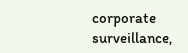corporate surveillance,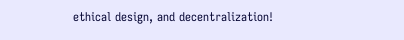ethical design, and decentralization!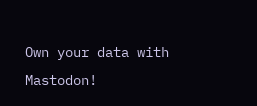Own your data with Mastodon!